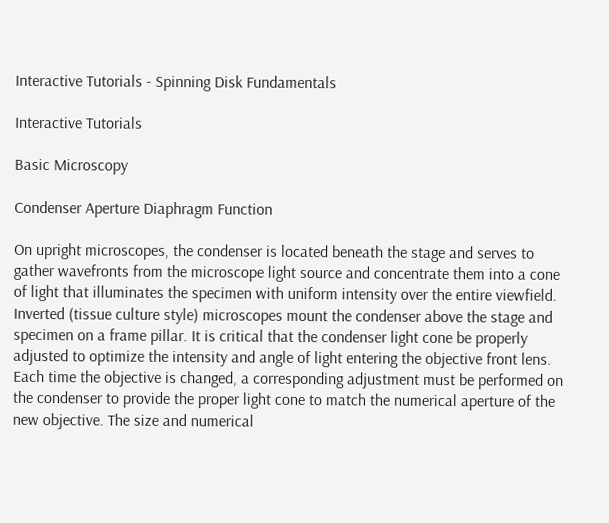Interactive Tutorials - Spinning Disk Fundamentals

Interactive Tutorials

Basic Microscopy

Condenser Aperture Diaphragm Function

On upright microscopes, the condenser is located beneath the stage and serves to gather wavefronts from the microscope light source and concentrate them into a cone of light that illuminates the specimen with uniform intensity over the entire viewfield. Inverted (tissue culture style) microscopes mount the condenser above the stage and specimen on a frame pillar. It is critical that the condenser light cone be properly adjusted to optimize the intensity and angle of light entering the objective front lens. Each time the objective is changed, a corresponding adjustment must be performed on the condenser to provide the proper light cone to match the numerical aperture of the new objective. The size and numerical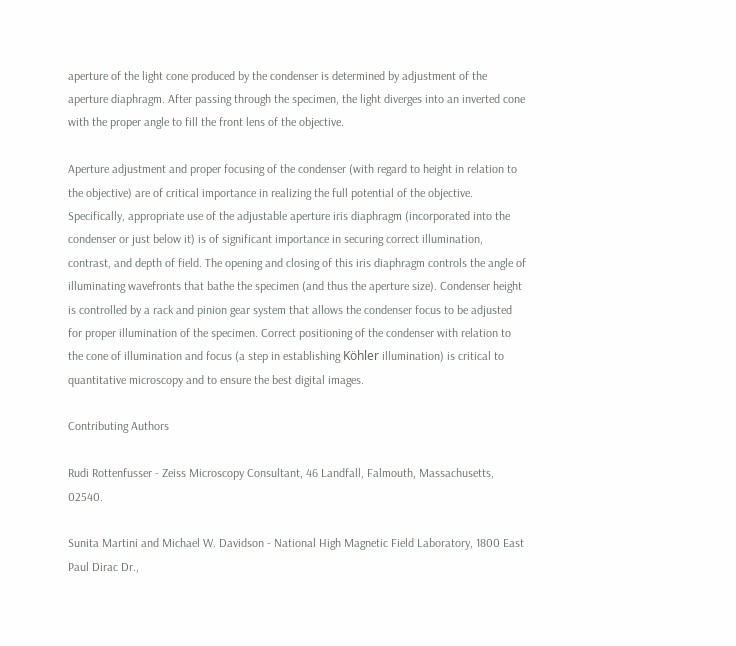aperture of the light cone produced by the condenser is determined by adjustment of the aperture diaphragm. After passing through the specimen, the light diverges into an inverted cone with the proper angle to fill the front lens of the objective.

Aperture adjustment and proper focusing of the condenser (with regard to height in relation to the objective) are of critical importance in realizing the full potential of the objective. Specifically, appropriate use of the adjustable aperture iris diaphragm (incorporated into the condenser or just below it) is of significant importance in securing correct illumination, contrast, and depth of field. The opening and closing of this iris diaphragm controls the angle of illuminating wavefronts that bathe the specimen (and thus the aperture size). Condenser height is controlled by a rack and pinion gear system that allows the condenser focus to be adjusted for proper illumination of the specimen. Correct positioning of the condenser with relation to the cone of illumination and focus (a step in establishing Köhler illumination) is critical to quantitative microscopy and to ensure the best digital images.

Contributing Authors

Rudi Rottenfusser - Zeiss Microscopy Consultant, 46 Landfall, Falmouth, Massachusetts, 02540.

Sunita Martini and Michael W. Davidson - National High Magnetic Field Laboratory, 1800 East Paul Dirac Dr.,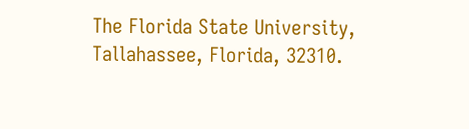The Florida State University, Tallahassee, Florida, 32310.